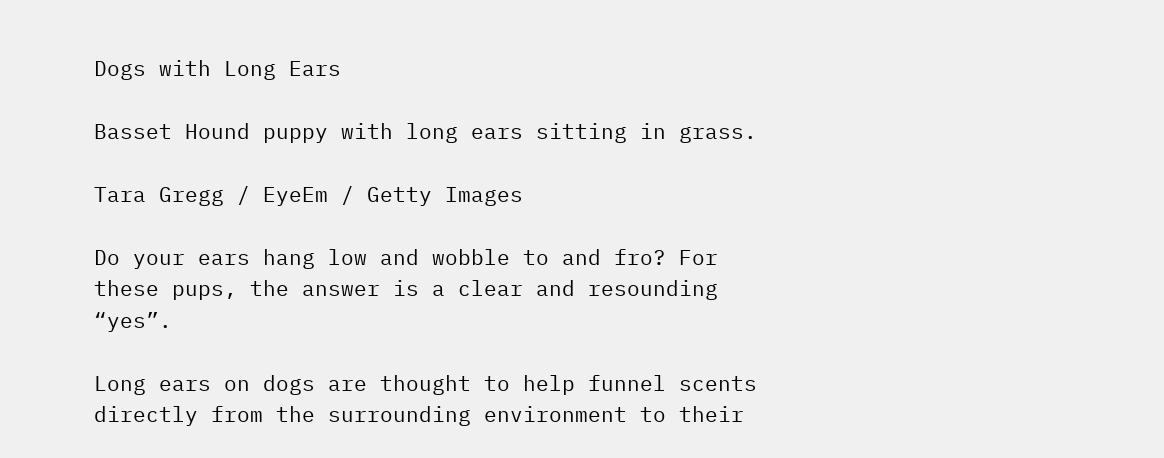Dogs with Long Ears

Basset Hound puppy with long ears sitting in grass.

Tara Gregg / EyeEm / Getty Images

Do your ears hang low and wobble to and fro? For these pups, the answer is a clear and resounding “yes”.

Long ears on dogs are thought to help funnel scents directly from the surrounding environment to their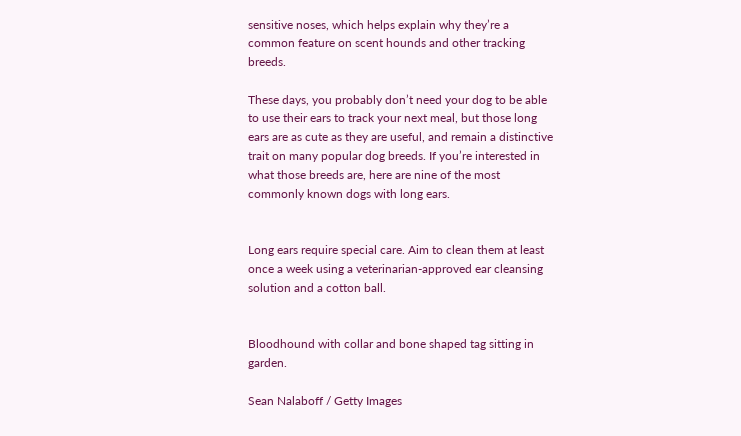sensitive noses, which helps explain why they’re a common feature on scent hounds and other tracking breeds.

These days, you probably don’t need your dog to be able to use their ears to track your next meal, but those long ears are as cute as they are useful, and remain a distinctive trait on many popular dog breeds. If you’re interested in what those breeds are, here are nine of the most commonly known dogs with long ears.


Long ears require special care. Aim to clean them at least once a week using a veterinarian-approved ear cleansing solution and a cotton ball.


Bloodhound with collar and bone shaped tag sitting in garden.

Sean Nalaboff / Getty Images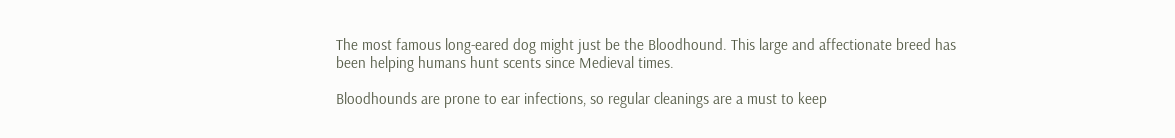The most famous long-eared dog might just be the Bloodhound. This large and affectionate breed has been helping humans hunt scents since Medieval times.

Bloodhounds are prone to ear infections, so regular cleanings are a must to keep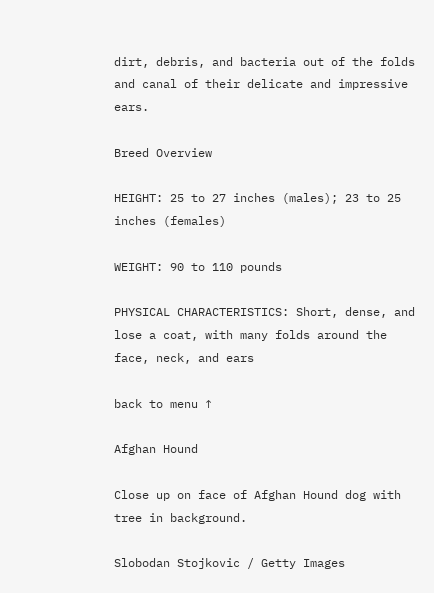dirt, debris, and bacteria out of the folds and canal of their delicate and impressive ears.

Breed Overview

HEIGHT: 25 to 27 inches (males); 23 to 25 inches (females)

WEIGHT: 90 to 110 pounds

PHYSICAL CHARACTERISTICS: Short, dense, and lose a coat, with many folds around the face, neck, and ears

back to menu ↑

Afghan Hound

Close up on face of Afghan Hound dog with tree in background.

Slobodan Stojkovic / Getty Images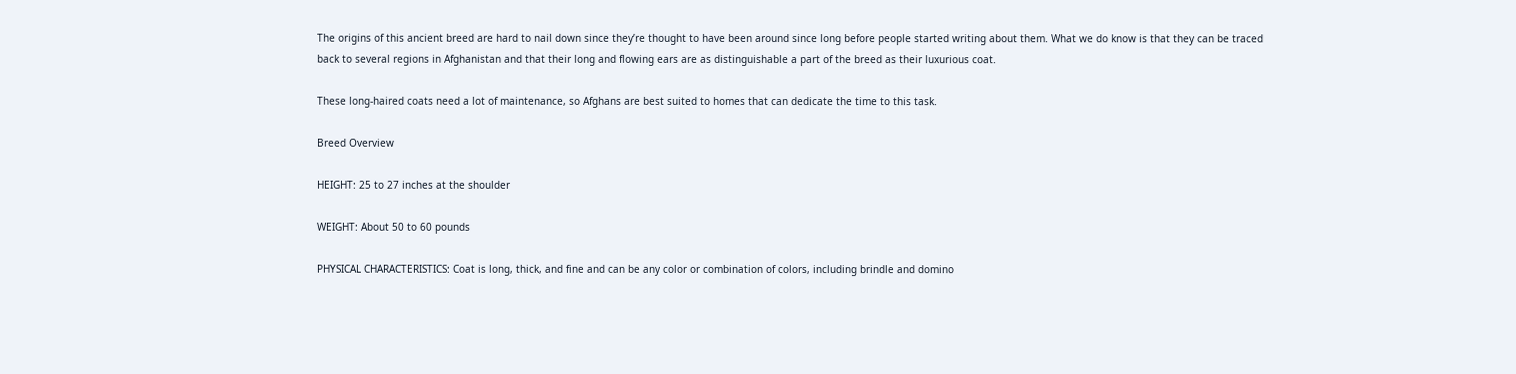The origins of this ancient breed are hard to nail down since they’re thought to have been around since long before people started writing about them. What we do know is that they can be traced back to several regions in Afghanistan and that their long and flowing ears are as distinguishable a part of the breed as their luxurious coat.

These long-haired coats need a lot of maintenance, so Afghans are best suited to homes that can dedicate the time to this task.

Breed Overview

HEIGHT: 25 to 27 inches at the shoulder

WEIGHT: About 50 to 60 pounds

PHYSICAL CHARACTERISTICS: Coat is long, thick, and fine and can be any color or combination of colors, including brindle and domino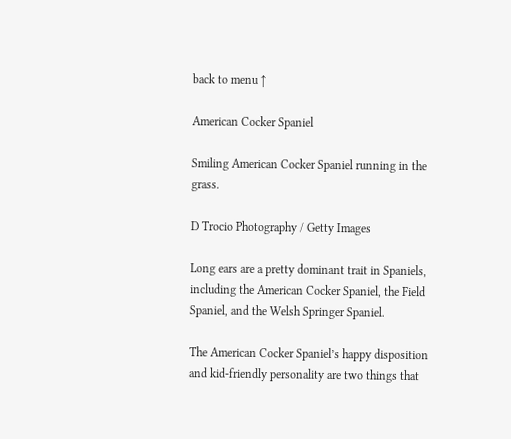back to menu ↑

American Cocker Spaniel

Smiling American Cocker Spaniel running in the grass.

D Trocio Photography / Getty Images

Long ears are a pretty dominant trait in Spaniels, including the American Cocker Spaniel, the Field Spaniel, and the Welsh Springer Spaniel.

The American Cocker Spaniel’s happy disposition and kid-friendly personality are two things that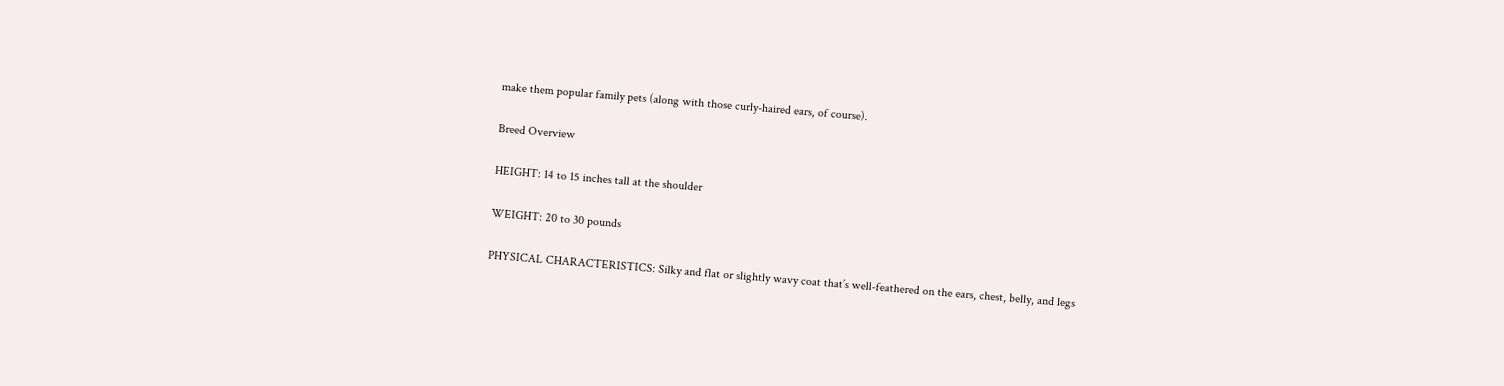make them popular family pets (along with those curly-haired ears, of course).

Breed Overview

HEIGHT: 14 to 15 inches tall at the shoulder

WEIGHT: 20 to 30 pounds

PHYSICAL CHARACTERISTICS: Silky and flat or slightly wavy coat that’s well-feathered on the ears, chest, belly, and legs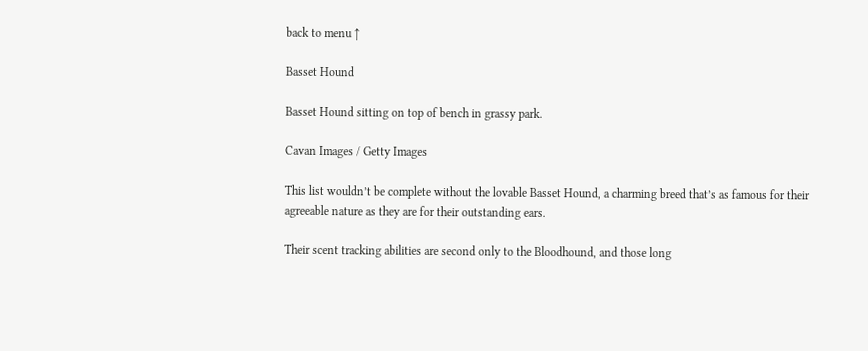back to menu ↑

Basset Hound

Basset Hound sitting on top of bench in grassy park.

Cavan Images / Getty Images

This list wouldn’t be complete without the lovable Basset Hound, a charming breed that’s as famous for their agreeable nature as they are for their outstanding ears.

Their scent tracking abilities are second only to the Bloodhound, and those long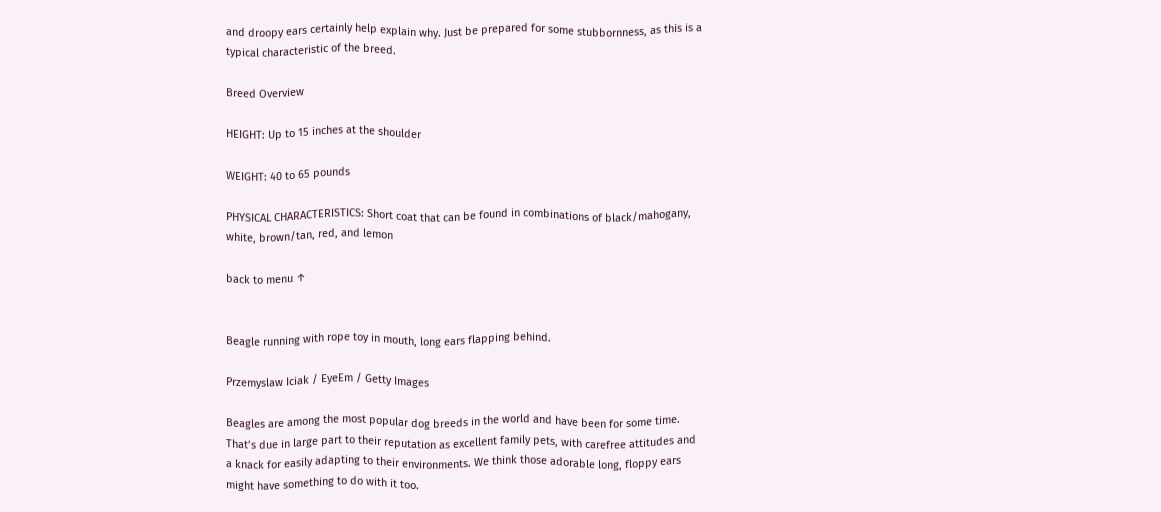and droopy ears certainly help explain why. Just be prepared for some stubbornness, as this is a typical characteristic of the breed.

Breed Overview

HEIGHT: Up to 15 inches at the shoulder

WEIGHT: 40 to 65 pounds

PHYSICAL CHARACTERISTICS: Short coat that can be found in combinations of black/mahogany, white, brown/tan, red, and lemon

back to menu ↑


Beagle running with rope toy in mouth, long ears flapping behind.

Przemyslaw Iciak / EyeEm / Getty Images

Beagles are among the most popular dog breeds in the world and have been for some time. That’s due in large part to their reputation as excellent family pets, with carefree attitudes and a knack for easily adapting to their environments. We think those adorable long, floppy ears might have something to do with it too.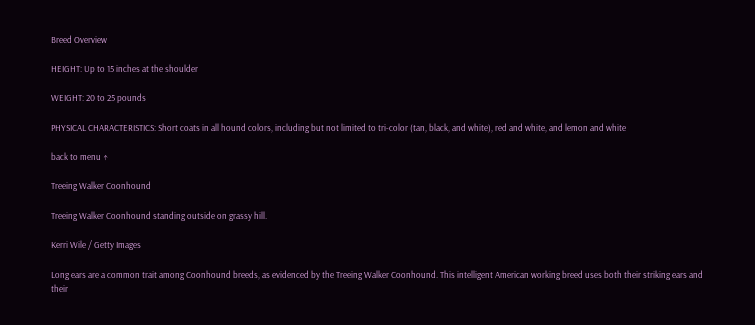Breed Overview

HEIGHT: Up to 15 inches at the shoulder

WEIGHT: 20 to 25 pounds

PHYSICAL CHARACTERISTICS: Short coats in all hound colors, including but not limited to tri-color (tan, black, and white), red and white, and lemon and white

back to menu ↑

Treeing Walker Coonhound

Treeing Walker Coonhound standing outside on grassy hill.

Kerri Wile / Getty Images

Long ears are a common trait among Coonhound breeds, as evidenced by the Treeing Walker Coonhound. This intelligent American working breed uses both their striking ears and their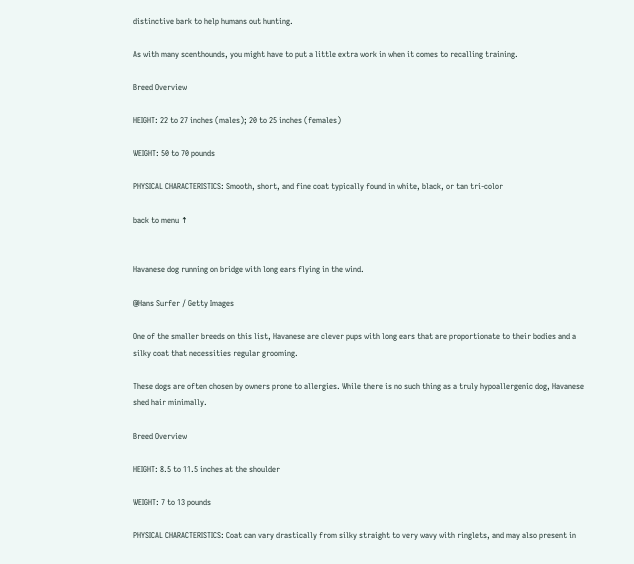distinctive bark to help humans out hunting.

As with many scenthounds, you might have to put a little extra work in when it comes to recalling training.

Breed Overview

HEIGHT: 22 to 27 inches (males); 20 to 25 inches (females)

WEIGHT: 50 to 70 pounds

PHYSICAL CHARACTERISTICS: Smooth, short, and fine coat typically found in white, black, or tan tri-color

back to menu ↑


Havanese dog running on bridge with long ears flying in the wind.

@Hans Surfer / Getty Images

One of the smaller breeds on this list, Havanese are clever pups with long ears that are proportionate to their bodies and a silky coat that necessities regular grooming.

These dogs are often chosen by owners prone to allergies. While there is no such thing as a truly hypoallergenic dog, Havanese shed hair minimally.

Breed Overview

HEIGHT: 8.5 to 11.5 inches at the shoulder

WEIGHT: 7 to 13 pounds

PHYSICAL CHARACTERISTICS: Coat can vary drastically from silky straight to very wavy with ringlets, and may also present in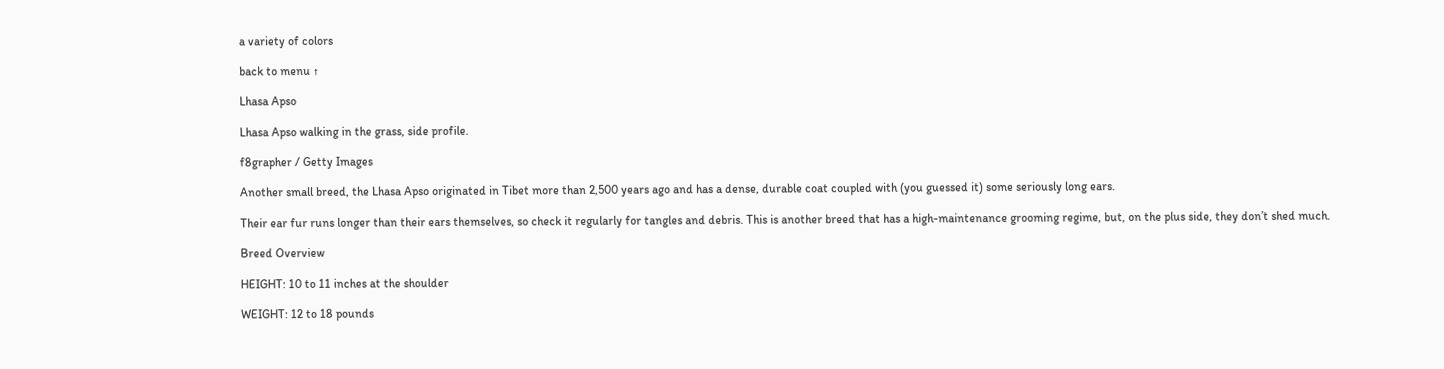a variety of colors

back to menu ↑

Lhasa Apso

Lhasa Apso walking in the grass, side profile.

f8grapher / Getty Images

Another small breed, the Lhasa Apso originated in Tibet more than 2,500 years ago and has a dense, durable coat coupled with (you guessed it) some seriously long ears.

Their ear fur runs longer than their ears themselves, so check it regularly for tangles and debris. This is another breed that has a high-maintenance grooming regime, but, on the plus side, they don’t shed much.

Breed Overview

HEIGHT: 10 to 11 inches at the shoulder

WEIGHT: 12 to 18 pounds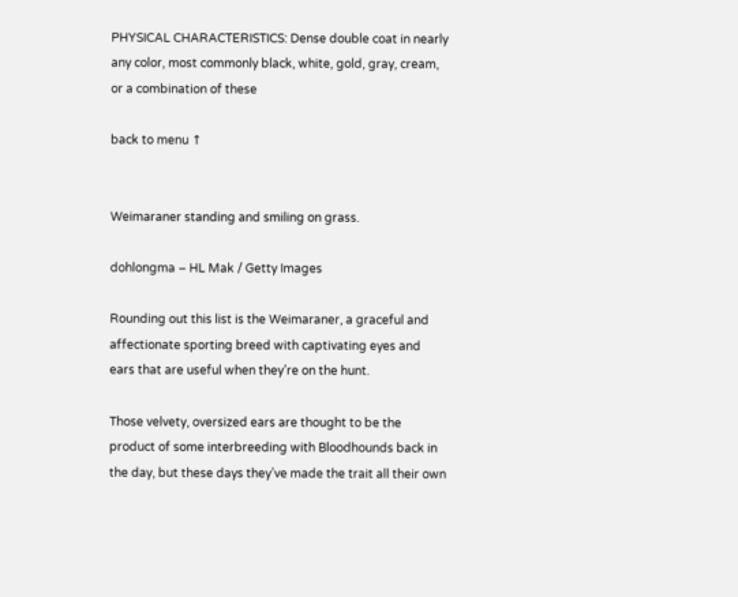PHYSICAL CHARACTERISTICS: Dense double coat in nearly any color, most commonly black, white, gold, gray, cream, or a combination of these

back to menu ↑


Weimaraner standing and smiling on grass.

dohlongma – HL Mak / Getty Images

Rounding out this list is the Weimaraner, a graceful and affectionate sporting breed with captivating eyes and ears that are useful when they’re on the hunt.

Those velvety, oversized ears are thought to be the product of some interbreeding with Bloodhounds back in the day, but these days they’ve made the trait all their own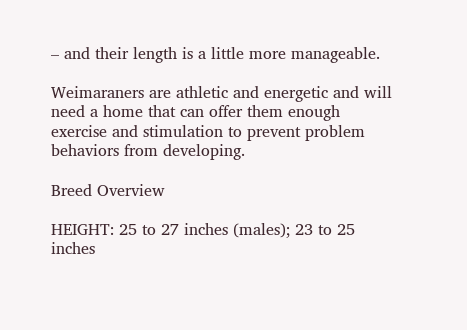– and their length is a little more manageable.

Weimaraners are athletic and energetic and will need a home that can offer them enough exercise and stimulation to prevent problem behaviors from developing.

Breed Overview

HEIGHT: 25 to 27 inches (males); 23 to 25 inches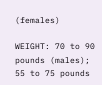(females)

WEIGHT: 70 to 90 pounds (males); 55 to 75 pounds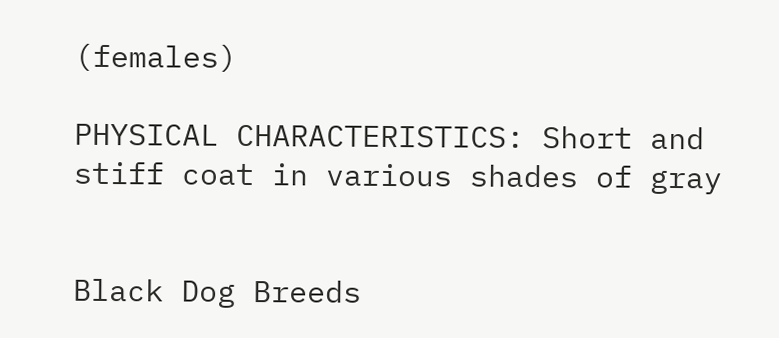(females)

PHYSICAL CHARACTERISTICS: Short and stiff coat in various shades of gray


Black Dog Breeds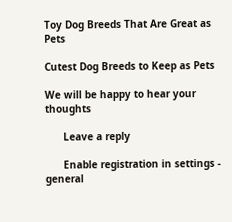Toy Dog Breeds That Are Great as Pets

Cutest Dog Breeds to Keep as Pets

We will be happy to hear your thoughts

      Leave a reply

      Enable registration in settings - general